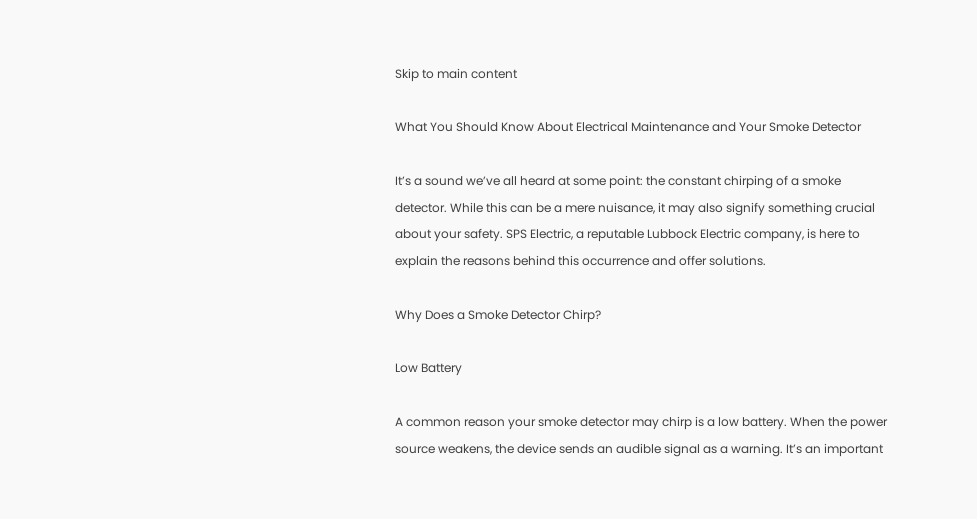Skip to main content

What You Should Know About Electrical Maintenance and Your Smoke Detector

It’s a sound we’ve all heard at some point: the constant chirping of a smoke detector. While this can be a mere nuisance, it may also signify something crucial about your safety. SPS Electric, a reputable Lubbock Electric company, is here to explain the reasons behind this occurrence and offer solutions.

Why Does a Smoke Detector Chirp?

Low Battery

A common reason your smoke detector may chirp is a low battery. When the power source weakens, the device sends an audible signal as a warning. It’s an important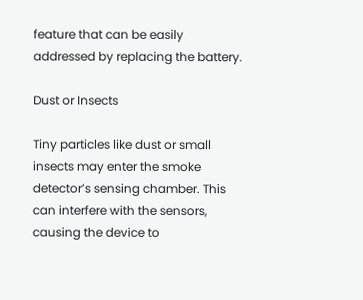feature that can be easily addressed by replacing the battery.

Dust or Insects

Tiny particles like dust or small insects may enter the smoke detector’s sensing chamber. This can interfere with the sensors, causing the device to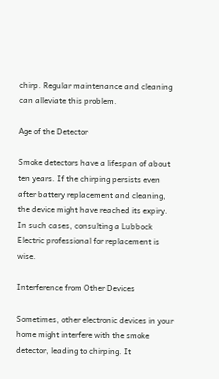chirp. Regular maintenance and cleaning can alleviate this problem.

Age of the Detector

Smoke detectors have a lifespan of about ten years. If the chirping persists even after battery replacement and cleaning, the device might have reached its expiry. In such cases, consulting a Lubbock Electric professional for replacement is wise.

Interference from Other Devices

Sometimes, other electronic devices in your home might interfere with the smoke detector, leading to chirping. It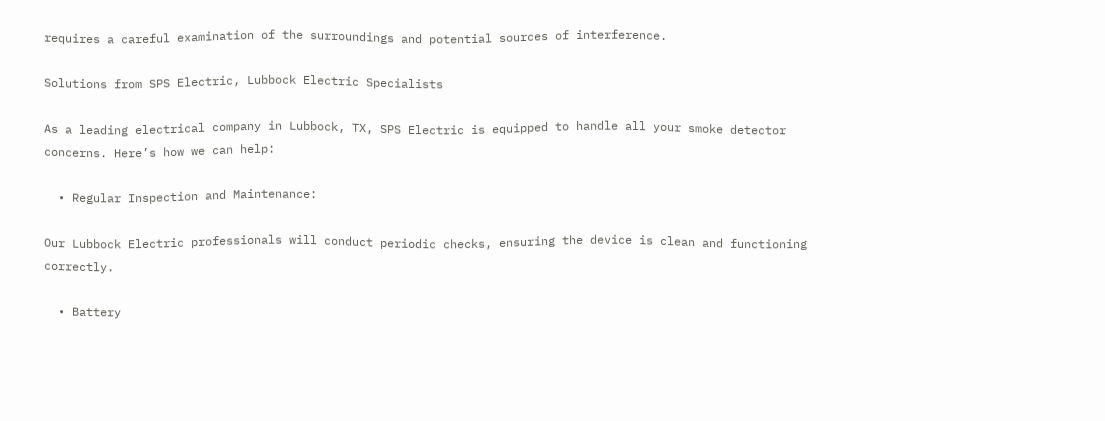requires a careful examination of the surroundings and potential sources of interference.

Solutions from SPS Electric, Lubbock Electric Specialists

As a leading electrical company in Lubbock, TX, SPS Electric is equipped to handle all your smoke detector concerns. Here’s how we can help:

  • Regular Inspection and Maintenance:

Our Lubbock Electric professionals will conduct periodic checks, ensuring the device is clean and functioning correctly.

  • Battery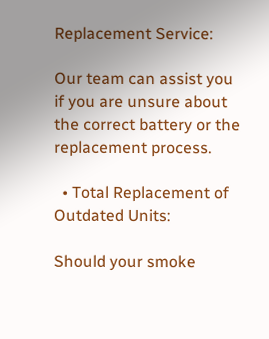Replacement Service:

Our team can assist you if you are unsure about the correct battery or the replacement process.

  • Total Replacement of Outdated Units:

Should your smoke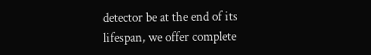detector be at the end of its lifespan, we offer complete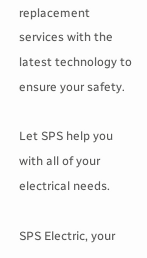replacement services with the latest technology to ensure your safety.

Let SPS help you with all of your electrical needs.

SPS Electric, your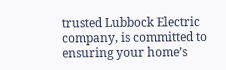trusted Lubbock Electric company, is committed to ensuring your home’s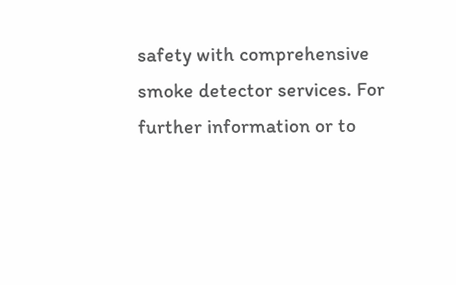safety with comprehensive smoke detector services. For further information or to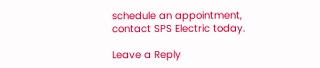schedule an appointment, contact SPS Electric today.

Leave a Reply